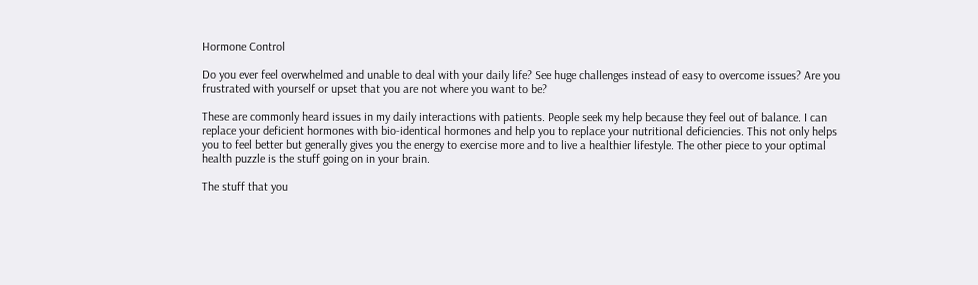Hormone Control

Do you ever feel overwhelmed and unable to deal with your daily life? See huge challenges instead of easy to overcome issues? Are you frustrated with yourself or upset that you are not where you want to be?

These are commonly heard issues in my daily interactions with patients. People seek my help because they feel out of balance. I can replace your deficient hormones with bio-identical hormones and help you to replace your nutritional deficiencies. This not only helps you to feel better but generally gives you the energy to exercise more and to live a healthier lifestyle. The other piece to your optimal health puzzle is the stuff going on in your brain.

The stuff that you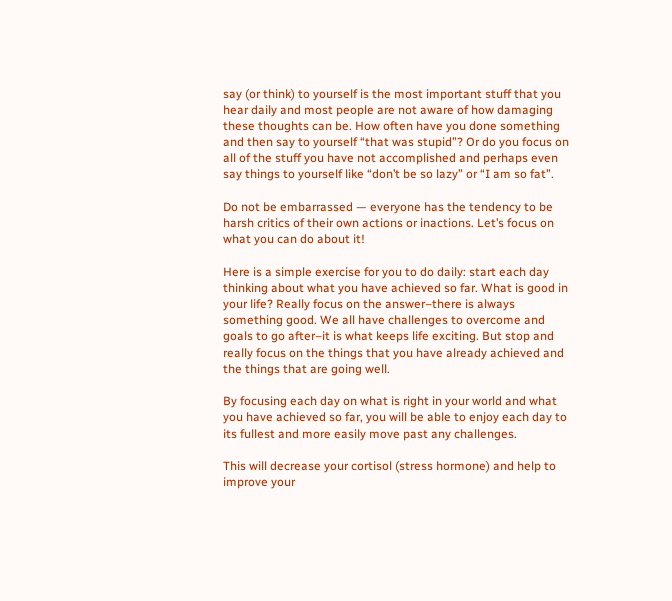say (or think) to yourself is the most important stuff that you hear daily and most people are not aware of how damaging these thoughts can be. How often have you done something and then say to yourself “that was stupid”? Or do you focus on all of the stuff you have not accomplished and perhaps even say things to yourself like “don’t be so lazy” or “I am so fat”.

Do not be embarrassed — everyone has the tendency to be harsh critics of their own actions or inactions. Let’s focus on what you can do about it!

Here is a simple exercise for you to do daily: start each day thinking about what you have achieved so far. What is good in your life? Really focus on the answer–there is always something good. We all have challenges to overcome and goals to go after–it is what keeps life exciting. But stop and really focus on the things that you have already achieved and the things that are going well.

By focusing each day on what is right in your world and what you have achieved so far, you will be able to enjoy each day to its fullest and more easily move past any challenges.

This will decrease your cortisol (stress hormone) and help to improve your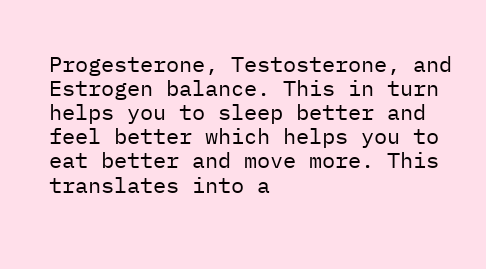Progesterone, Testosterone, and Estrogen balance. This in turn helps you to sleep better and feel better which helps you to eat better and move more. This translates into a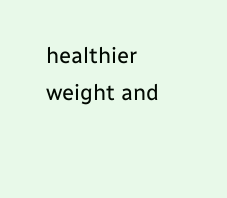healthier weight and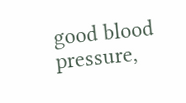good blood pressure,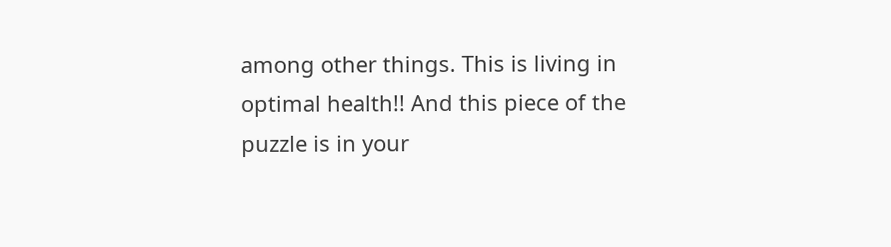among other things. This is living in optimal health!! And this piece of the puzzle is in your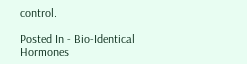control.

Posted In - Bio-Identical Hormones